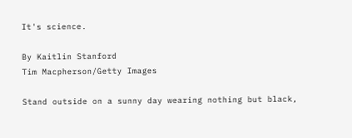It's science.

By Kaitlin Stanford
Tim Macpherson/Getty Images

Stand outside on a sunny day wearing nothing but black,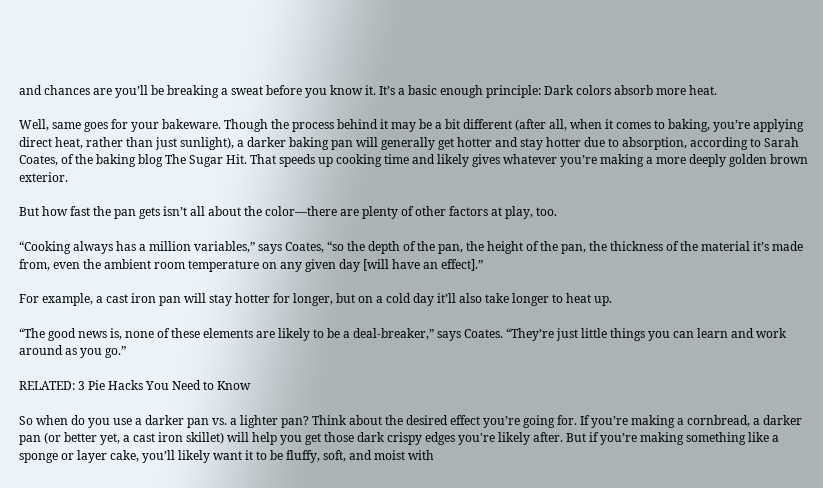and chances are you’ll be breaking a sweat before you know it. It’s a basic enough principle: Dark colors absorb more heat.

Well, same goes for your bakeware. Though the process behind it may be a bit different (after all, when it comes to baking, you’re applying direct heat, rather than just sunlight), a darker baking pan will generally get hotter and stay hotter due to absorption, according to Sarah Coates, of the baking blog The Sugar Hit. That speeds up cooking time and likely gives whatever you’re making a more deeply golden brown exterior.

But how fast the pan gets isn’t all about the color—there are plenty of other factors at play, too.

“Cooking always has a million variables,” says Coates, “so the depth of the pan, the height of the pan, the thickness of the material it’s made from, even the ambient room temperature on any given day [will have an effect].”

For example, a cast iron pan will stay hotter for longer, but on a cold day it’ll also take longer to heat up.

“The good news is, none of these elements are likely to be a deal-breaker,” says Coates. “They’re just little things you can learn and work around as you go.”

RELATED: 3 Pie Hacks You Need to Know

So when do you use a darker pan vs. a lighter pan? Think about the desired effect you’re going for. If you’re making a cornbread, a darker pan (or better yet, a cast iron skillet) will help you get those dark crispy edges you're likely after. But if you’re making something like a sponge or layer cake, you’ll likely want it to be fluffy, soft, and moist with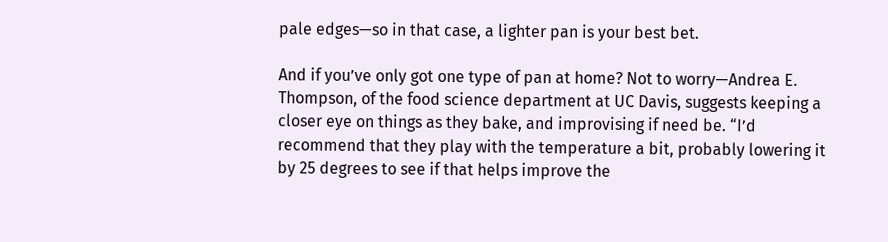pale edges—so in that case, a lighter pan is your best bet.

And if you’ve only got one type of pan at home? Not to worry—Andrea E. Thompson, of the food science department at UC Davis, suggests keeping a closer eye on things as they bake, and improvising if need be. “I’d recommend that they play with the temperature a bit, probably lowering it by 25 degrees to see if that helps improve the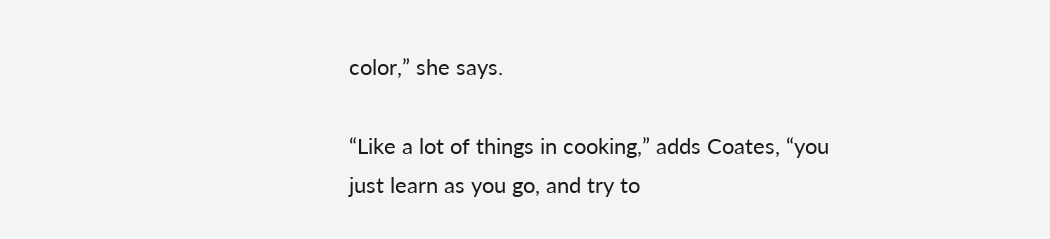color,” she says.

“Like a lot of things in cooking,” adds Coates, “you just learn as you go, and try to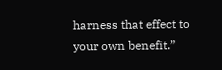harness that effect to your own benefit.”